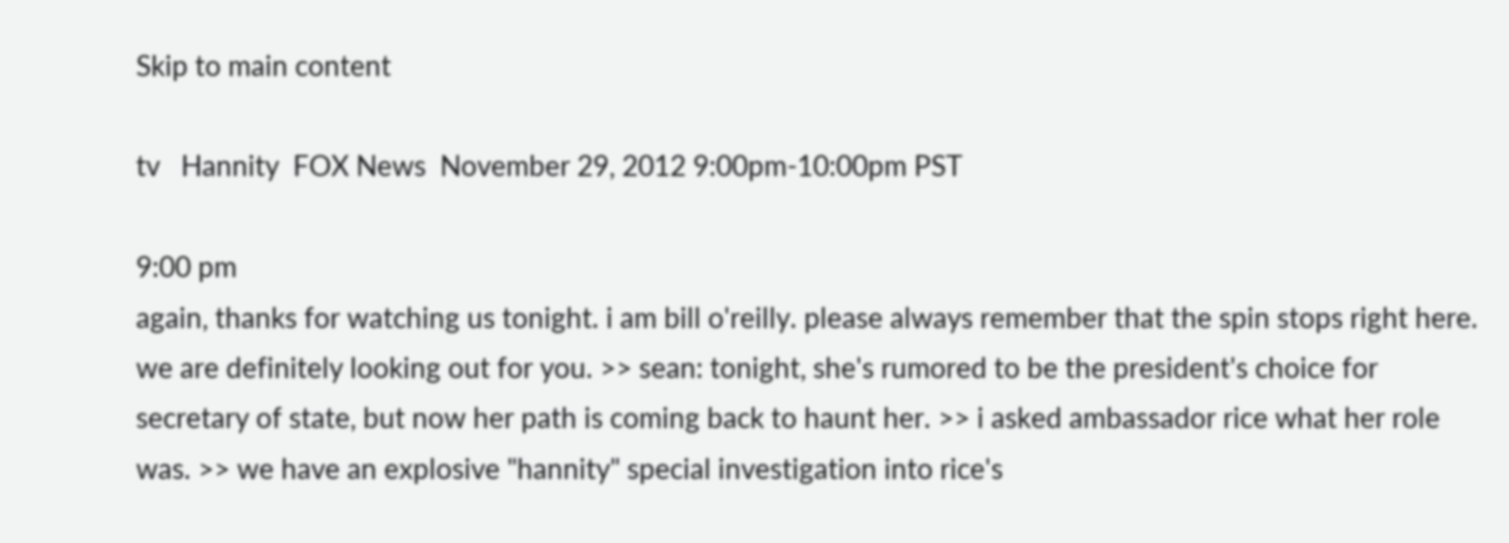Skip to main content

tv   Hannity  FOX News  November 29, 2012 9:00pm-10:00pm PST

9:00 pm
again, thanks for watching us tonight. i am bill o'reilly. please always remember that the spin stops right here. we are definitely looking out for you. >> sean: tonight, she's rumored to be the president's choice for secretary of state, but now her path is coming back to haunt her. >> i asked ambassador rice what her role was. >> we have an explosive "hannity" special investigation into rice's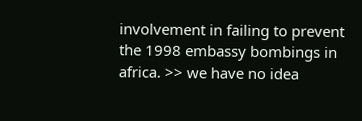involvement in failing to prevent the 1998 embassy bombings in africa. >> we have no idea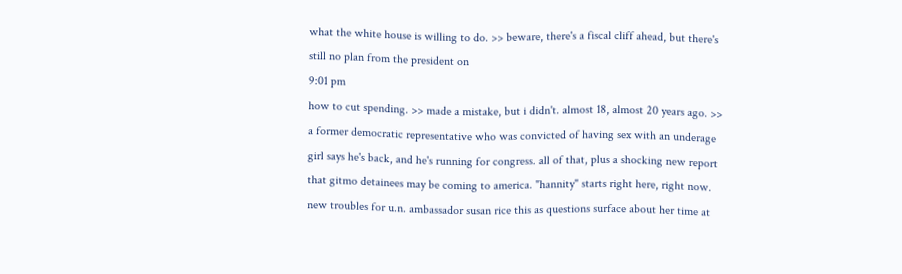what the white house is willing to do. >> beware, there's a fiscal cliff ahead, but there's still no plan from the president on
9:01 pm
how to cut spending. >> made a mistake, but i didn't. almost 18, almost 20 years ago. >> a former democratic representative who was convicted of having sex with an underage girl says he's back, and he's running for congress. all of that, plus a shocking new report that gitmo detainees may be coming to america. "hannity" starts right here, right now. new troubles for u.n. ambassador susan rice this as questions surface about her time at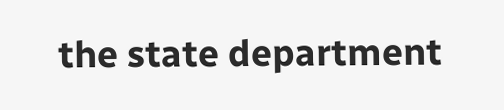the state department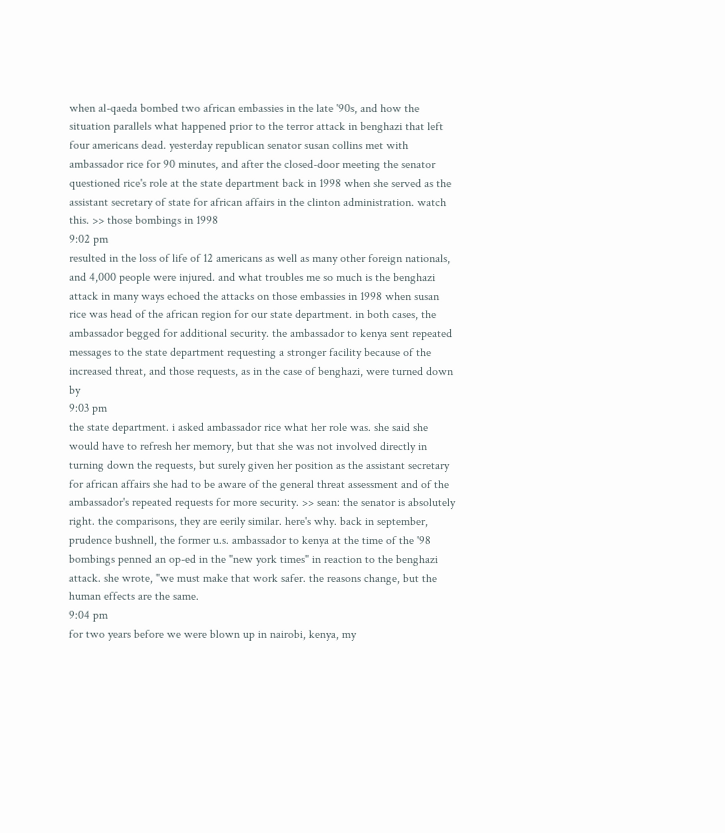when al-qaeda bombed two african embassies in the late '90s, and how the situation parallels what happened prior to the terror attack in benghazi that left four americans dead. yesterday republican senator susan collins met with ambassador rice for 90 minutes, and after the closed-door meeting the senator questioned rice's role at the state department back in 1998 when she served as the assistant secretary of state for african affairs in the clinton administration. watch this. >> those bombings in 1998
9:02 pm
resulted in the loss of life of 12 americans as well as many other foreign nationals, and 4,000 people were injured. and what troubles me so much is the benghazi attack in many ways echoed the attacks on those embassies in 1998 when susan rice was head of the african region for our state department. in both cases, the ambassador begged for additional security. the ambassador to kenya sent repeated messages to the state department requesting a stronger facility because of the increased threat, and those requests, as in the case of benghazi, were turned down by
9:03 pm
the state department. i asked ambassador rice what her role was. she said she would have to refresh her memory, but that she was not involved directly in turning down the requests, but surely given her position as the assistant secretary for african affairs she had to be aware of the general threat assessment and of the ambassador's repeated requests for more security. >> sean: the senator is absolutely right. the comparisons, they are eerily similar. here's why. back in september, prudence bushnell, the former u.s. ambassador to kenya at the time of the '98 bombings penned an op-ed in the "new york times" in reaction to the benghazi attack. she wrote, "we must make that work safer. the reasons change, but the human effects are the same.
9:04 pm
for two years before we were blown up in nairobi, kenya, my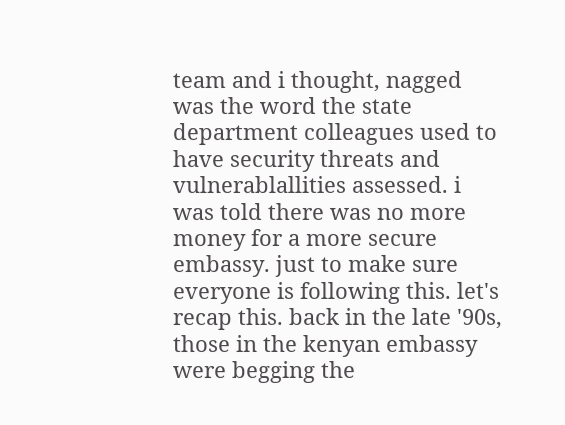team and i thought, nagged was the word the state department colleagues used to have security threats and vulnerablallities assessed. i was told there was no more money for a more secure embassy. just to make sure everyone is following this. let's recap this. back in the late '90s, those in the kenyan embassy were begging the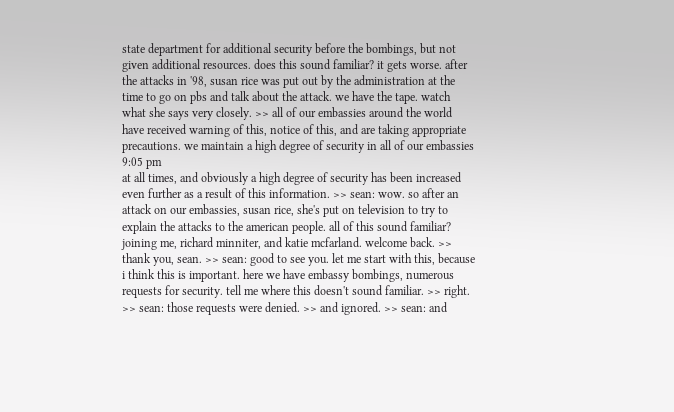state department for additional security before the bombings, but not given additional resources. does this sound familiar? it gets worse. after the attacks in '98, susan rice was put out by the administration at the time to go on pbs and talk about the attack. we have the tape. watch what she says very closely. >> all of our embassies around the world have received warning of this, notice of this, and are taking appropriate precautions. we maintain a high degree of security in all of our embassies
9:05 pm
at all times, and obviously a high degree of security has been increased even further as a result of this information. >> sean: wow. so after an attack on our embassies, susan rice, she's put on television to try to explain the attacks to the american people. all of this sound familiar? joining me, richard minniter, and katie mcfarland. welcome back. >> thank you, sean. >> sean: good to see you. let me start with this, because i think this is important. here we have embassy bombings, numerous requests for security. tell me where this doesn't sound familiar. >> right. >> sean: those requests were denied. >> and ignored. >> sean: and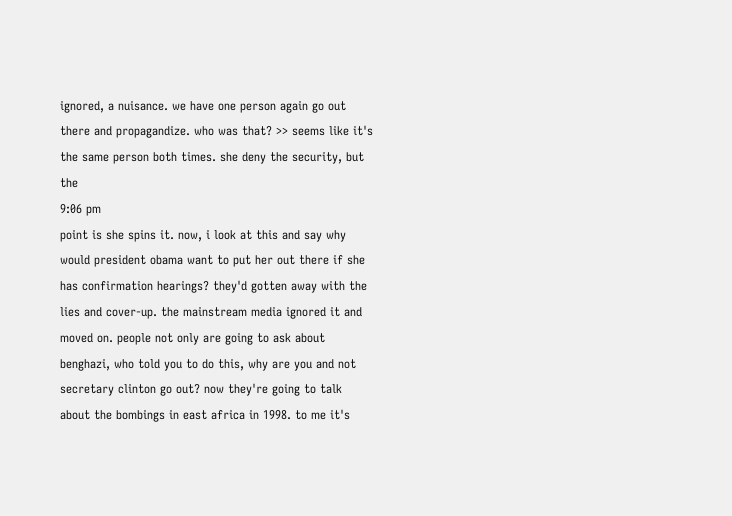ignored, a nuisance. we have one person again go out there and propagandize. who was that? >> seems like it's the same person both times. she deny the security, but the
9:06 pm
point is she spins it. now, i look at this and say why would president obama want to put her out there if she has confirmation hearings? they'd gotten away with the lies and cover-up. the mainstream media ignored it and moved on. people not only are going to ask about benghazi, who told you to do this, why are you and not secretary clinton go out? now they're going to talk about the bombings in east africa in 1998. to me it's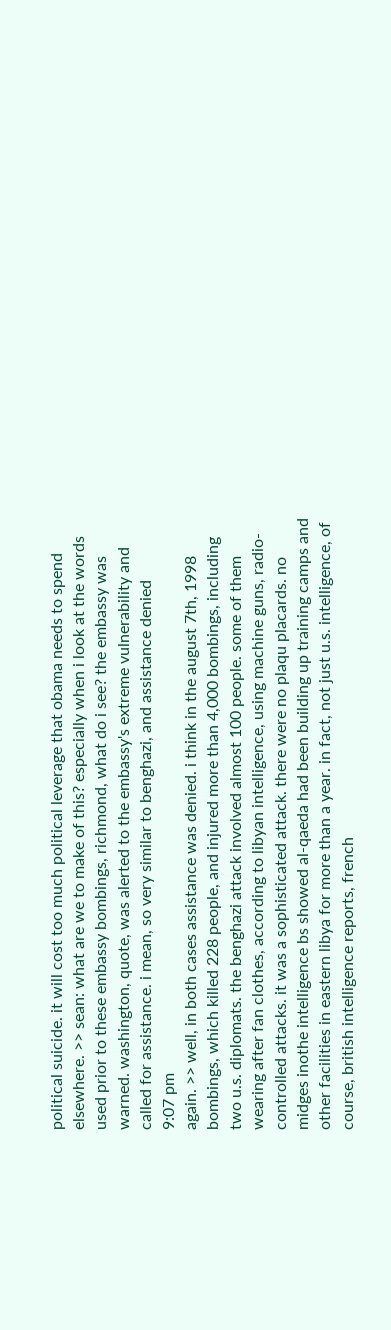political suicide. it will cost too much political leverage that obama needs to spend elsewhere. >> sean: what are we to make of this? especially when i look at the words used prior to these embassy bombings, richmond, what do i see? the embassy was warned. washington, quote, was alerted to the embassy's extreme vulnerability and called for assistance. i mean, so very similar to benghazi, and assistance denied
9:07 pm
again. >> well, in both cases assistance was denied. i think in the august 7th, 1998 bombings, which killed 228 people, and injured more than 4,000 bombings, including two u.s. diplomats. the benghazi attack involved almost 100 people. some of them wearing after fan clothes, according to libyan intelligence, using machine guns, radio-controlled attacks. it was a sophisticated attack. there were no plaqu placards. no midges inothe intelligence bs showed al-qaeda had been building up training camps and other facilities in eastern libya for more than a year. in fact, not just u.s. intelligence, of course, british intelligence reports, french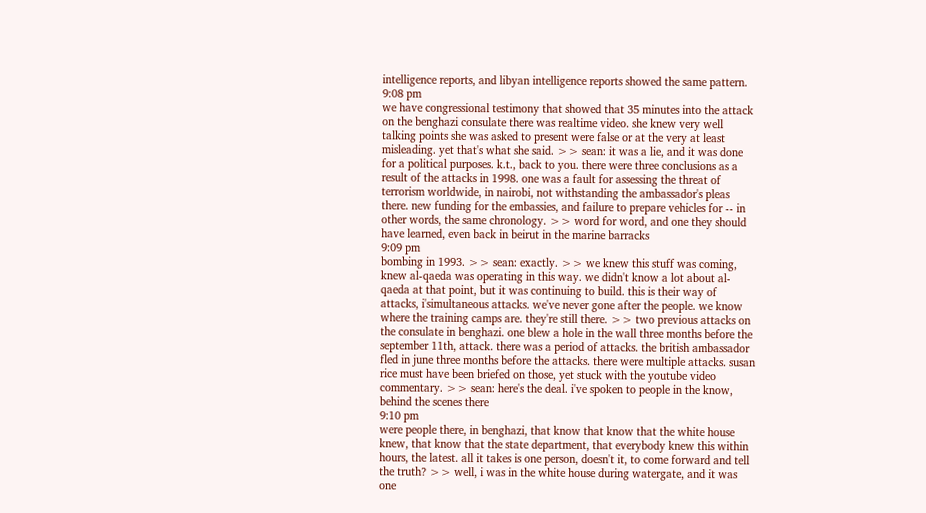intelligence reports, and libyan intelligence reports showed the same pattern.
9:08 pm
we have congressional testimony that showed that 35 minutes into the attack on the benghazi consulate there was realtime video. she knew very well talking points she was asked to present were false or at the very at least misleading. yet that's what she said. >> sean: it was a lie, and it was done for a political purposes. k.t., back to you. there were three conclusions as a result of the attacks in 1998. one was a fault for assessing the threat of terrorism worldwide, in nairobi, not withstanding the ambassador's pleas there. new funding for the embassies, and failure to prepare vehicles for -- in other words, the same chronology. >> word for word, and one they should have learned, even back in beirut in the marine barracks
9:09 pm
bombing in 1993. >> sean: exactly. >> we knew this stuff was coming, knew al-qaeda was operating in this way. we didn't know a lot about al-qaeda at that point, but it was continuing to build. this is their way of attacks, i'simultaneous attacks. we've never gone after the people. we know where the training camps are. they're still there. >> two previous attacks on the consulate in benghazi. one blew a hole in the wall three months before the september 11th, attack. there was a period of attacks. the british ambassador fled in june three months before the attacks. there were multiple attacks. susan rice must have been briefed on those, yet stuck with the youtube video commentary. >> sean: here's the deal. i've spoken to people in the know, behind the scenes there
9:10 pm
were people there, in benghazi, that know that know that the white house knew, that know that the state department, that everybody knew this within hours, the latest. all it takes is one person, doesn't it, to come forward and tell the truth? >> well, i was in the white house during watergate, and it was one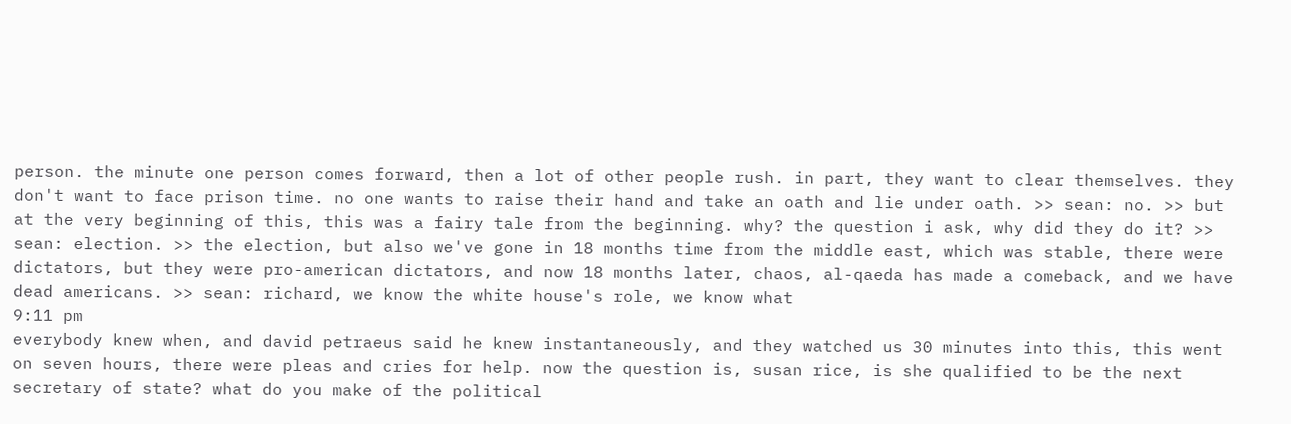person. the minute one person comes forward, then a lot of other people rush. in part, they want to clear themselves. they don't want to face prison time. no one wants to raise their hand and take an oath and lie under oath. >> sean: no. >> but at the very beginning of this, this was a fairy tale from the beginning. why? the question i ask, why did they do it? >> sean: election. >> the election, but also we've gone in 18 months time from the middle east, which was stable, there were dictators, but they were pro-american dictators, and now 18 months later, chaos, al-qaeda has made a comeback, and we have dead americans. >> sean: richard, we know the white house's role, we know what
9:11 pm
everybody knew when, and david petraeus said he knew instantaneously, and they watched us 30 minutes into this, this went on seven hours, there were pleas and cries for help. now the question is, susan rice, is she qualified to be the next secretary of state? what do you make of the political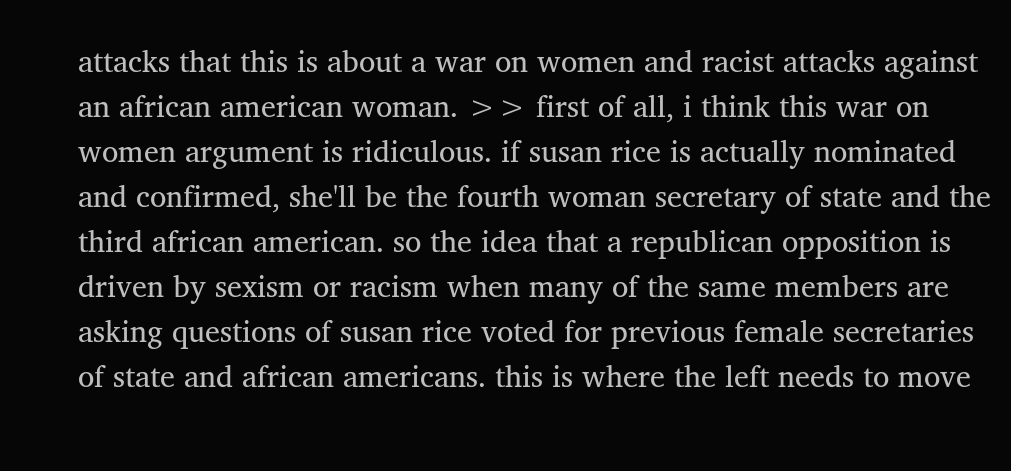attacks that this is about a war on women and racist attacks against an african american woman. >> first of all, i think this war on women argument is ridiculous. if susan rice is actually nominated and confirmed, she'll be the fourth woman secretary of state and the third african american. so the idea that a republican opposition is driven by sexism or racism when many of the same members are asking questions of susan rice voted for previous female secretaries of state and african americans. this is where the left needs to move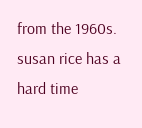from the 1960s. susan rice has a hard time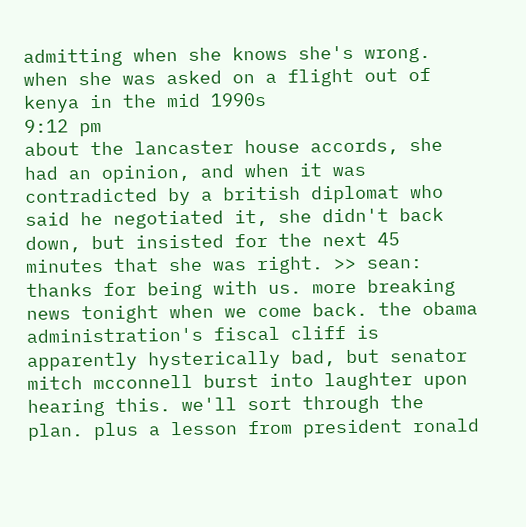admitting when she knows she's wrong. when she was asked on a flight out of kenya in the mid 1990s
9:12 pm
about the lancaster house accords, she had an opinion, and when it was contradicted by a british diplomat who said he negotiated it, she didn't back down, but insisted for the next 45 minutes that she was right. >> sean: thanks for being with us. more breaking news tonight when we come back. the obama administration's fiscal cliff is apparently hysterically bad, but senator mitch mcconnell burst into laughter upon hearing this. we'll sort through the plan. plus a lesson from president ronald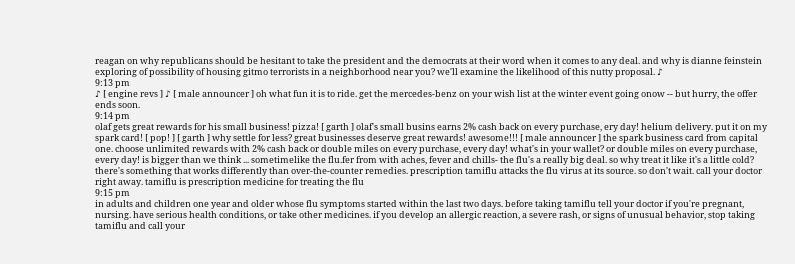reagan on why republicans should be hesitant to take the president and the democrats at their word when it comes to any deal. and why is dianne feinstein exploring of possibility of housing gitmo terrorists in a neighborhood near you? we'll examine the likelihood of this nutty proposal. ♪
9:13 pm
♪ [ engine revs ] ♪ [ male announcer ] oh what fun it is to ride. get the mercedes-benz on your wish list at the winter event going onow -- but hurry, the offer ends soon.
9:14 pm
olaf gets great rewards for his small business! pizza! [ garth ] olaf's small busins earns 2% cash back on every purchase, ery day! helium delivery. put it on my spark card! [ pop! ] [ garth ] why settle for less? great businesses deserve great rewards! awesome!!! [ male announcer ] the spark business card from capital one. choose unlimited rewards with 2% cash back or double miles on every purchase, every day! what's in your wallet? or double miles on every purchase, every day! is bigger than we think ... sometimelike the flu.fer from with aches, fever and chills- the flu's a really big deal. so why treat it like it's a little cold? there's something that works differently than over-the-counter remedies. prescription tamiflu attacks the flu virus at its source. so don't wait. call your doctor right away. tamiflu is prescription medicine for treating the flu
9:15 pm
in adults and children one year and older whose flu symptoms started within the last two days. before taking tamiflu tell your doctor if you're pregnant, nursing. have serious health conditions, or take other medicines. if you develop an allergic reaction, a severe rash, or signs of unusual behavior, stop taking tamiflu and call your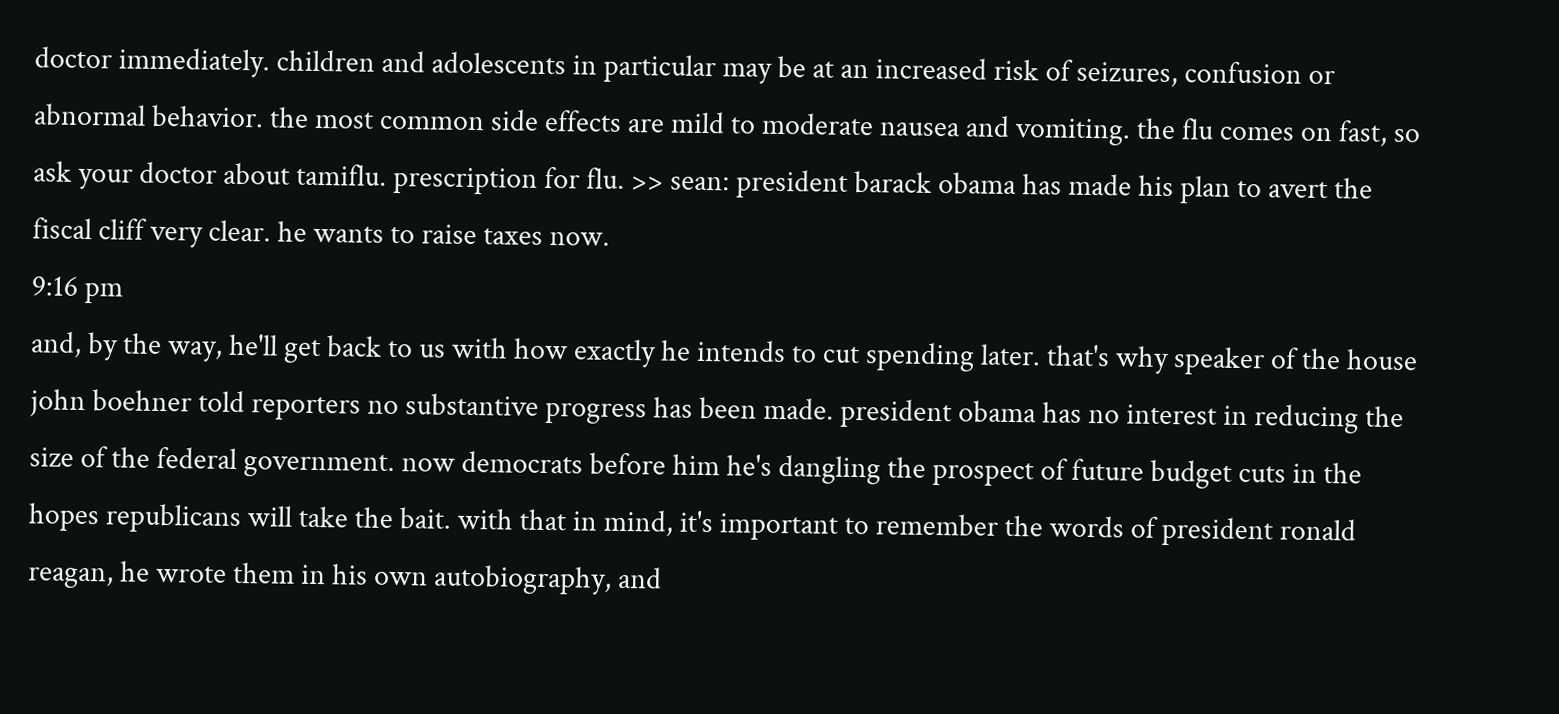doctor immediately. children and adolescents in particular may be at an increased risk of seizures, confusion or abnormal behavior. the most common side effects are mild to moderate nausea and vomiting. the flu comes on fast, so ask your doctor about tamiflu. prescription for flu. >> sean: president barack obama has made his plan to avert the fiscal cliff very clear. he wants to raise taxes now.
9:16 pm
and, by the way, he'll get back to us with how exactly he intends to cut spending later. that's why speaker of the house john boehner told reporters no substantive progress has been made. president obama has no interest in reducing the size of the federal government. now democrats before him he's dangling the prospect of future budget cuts in the hopes republicans will take the bait. with that in mind, it's important to remember the words of president ronald reagan, he wrote them in his own autobiography, and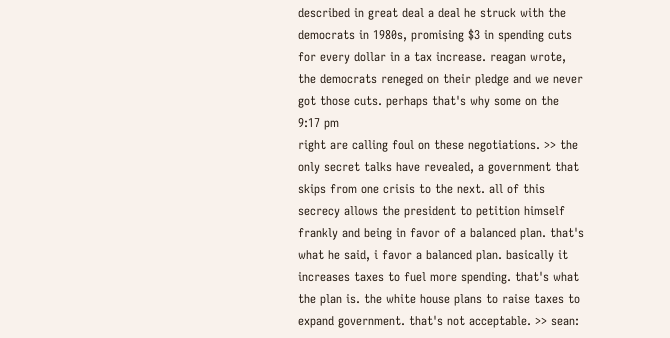described in great deal a deal he struck with the democrats in 1980s, promising $3 in spending cuts for every dollar in a tax increase. reagan wrote, the democrats reneged on their pledge and we never got those cuts. perhaps that's why some on the
9:17 pm
right are calling foul on these negotiations. >> the only secret talks have revealed, a government that skips from one crisis to the next. all of this secrecy allows the president to petition himself frankly and being in favor of a balanced plan. that's what he said, i favor a balanced plan. basically it increases taxes to fuel more spending. that's what the plan is. the white house plans to raise taxes to expand government. that's not acceptable. >> sean: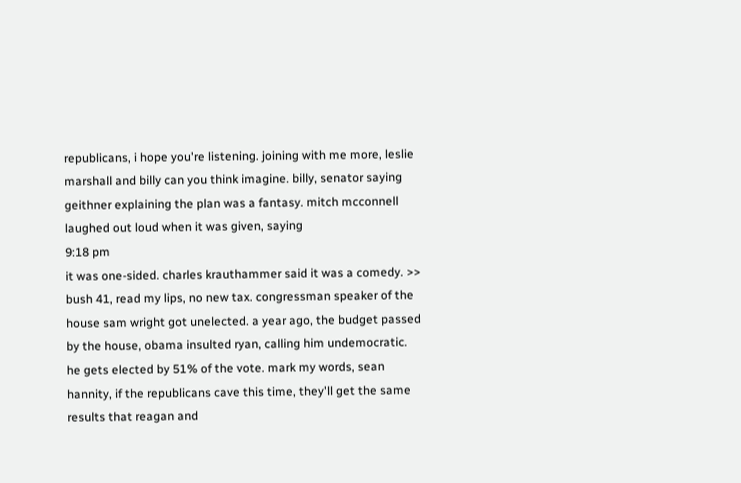republicans, i hope you're listening. joining with me more, leslie marshall and billy can you think imagine. billy, senator saying geithner explaining the plan was a fantasy. mitch mcconnell laughed out loud when it was given, saying
9:18 pm
it was one-sided. charles krauthammer said it was a comedy. >> bush 41, read my lips, no new tax. congressman speaker of the house sam wright got unelected. a year ago, the budget passed by the house, obama insulted ryan, calling him undemocratic. he gets elected by 51% of the vote. mark my words, sean hannity, if the republicans cave this time, they'll get the same results that reagan and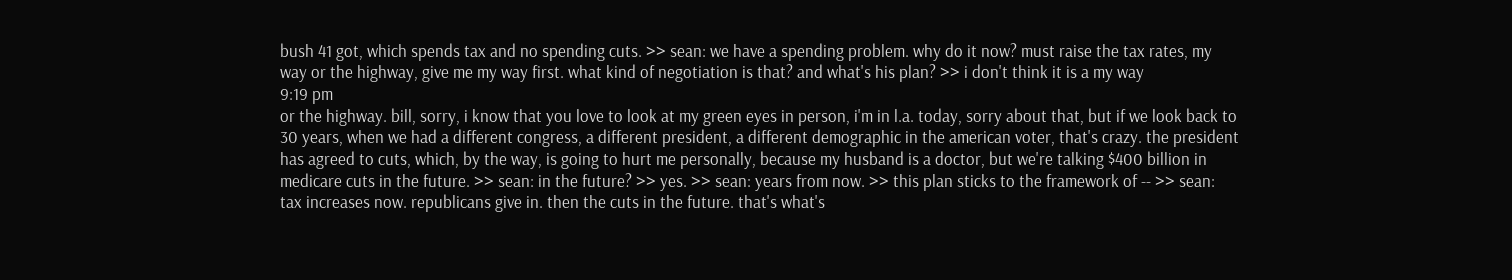bush 41 got, which spends tax and no spending cuts. >> sean: we have a spending problem. why do it now? must raise the tax rates, my way or the highway, give me my way first. what kind of negotiation is that? and what's his plan? >> i don't think it is a my way
9:19 pm
or the highway. bill, sorry, i know that you love to look at my green eyes in person, i'm in l.a. today, sorry about that, but if we look back to 30 years, when we had a different congress, a different president, a different demographic in the american voter, that's crazy. the president has agreed to cuts, which, by the way, is going to hurt me personally, because my husband is a doctor, but we're talking $400 billion in medicare cuts in the future. >> sean: in the future? >> yes. >> sean: years from now. >> this plan sticks to the framework of -- >> sean: tax increases now. republicans give in. then the cuts in the future. that's what's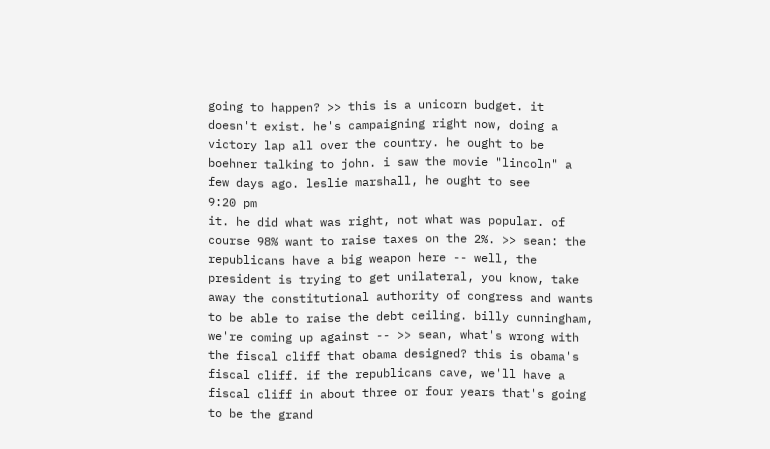going to happen? >> this is a unicorn budget. it doesn't exist. he's campaigning right now, doing a victory lap all over the country. he ought to be boehner talking to john. i saw the movie "lincoln" a few days ago. leslie marshall, he ought to see
9:20 pm
it. he did what was right, not what was popular. of course 98% want to raise taxes on the 2%. >> sean: the republicans have a big weapon here -- well, the president is trying to get unilateral, you know, take away the constitutional authority of congress and wants to be able to raise the debt ceiling. billy cunningham, we're coming up against -- >> sean, what's wrong with the fiscal cliff that obama designed? this is obama's fiscal cliff. if the republicans cave, we'll have a fiscal cliff in about three or four years that's going to be the grand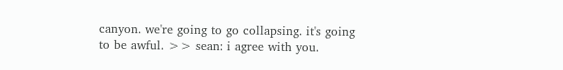canyon. we're going to go collapsing. it's going to be awful. >> sean: i agree with you.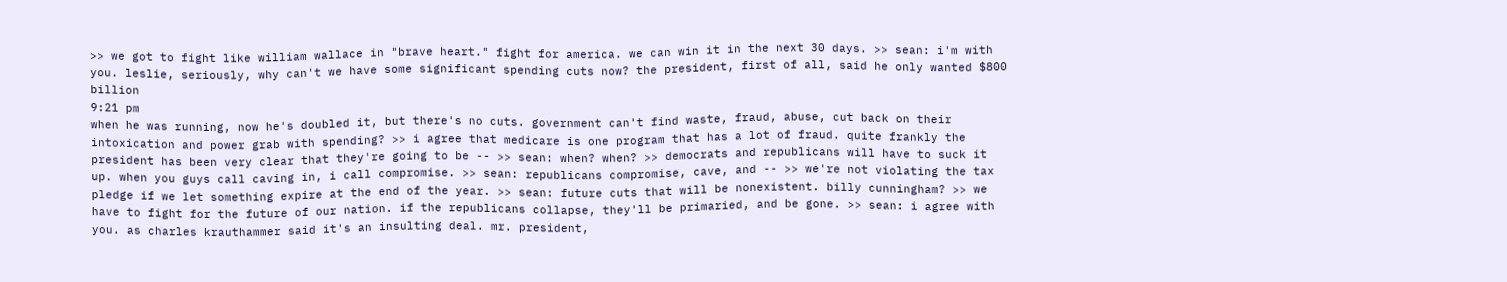>> we got to fight like william wallace in "brave heart." fight for america. we can win it in the next 30 days. >> sean: i'm with you. leslie, seriously, why can't we have some significant spending cuts now? the president, first of all, said he only wanted $800 billion
9:21 pm
when he was running, now he's doubled it, but there's no cuts. government can't find waste, fraud, abuse, cut back on their intoxication and power grab with spending? >> i agree that medicare is one program that has a lot of fraud. quite frankly the president has been very clear that they're going to be -- >> sean: when? when? >> democrats and republicans will have to suck it up. when you guys call caving in, i call compromise. >> sean: republicans compromise, cave, and -- >> we're not violating the tax pledge if we let something expire at the end of the year. >> sean: future cuts that will be nonexistent. billy cunningham? >> we have to fight for the future of our nation. if the republicans collapse, they'll be primaried, and be gone. >> sean: i agree with you. as charles krauthammer said it's an insulting deal. mr. president,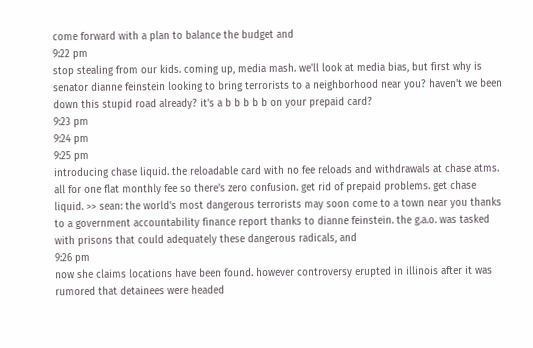come forward with a plan to balance the budget and
9:22 pm
stop stealing from our kids. coming up, media mash. we'll look at media bias, but first why is senator dianne feinstein looking to bring terrorists to a neighborhood near you? haven't we been down this stupid road already? it's a b b b b b on your prepaid card?
9:23 pm
9:24 pm
9:25 pm
introducing chase liquid. the reloadable card with no fee reloads and withdrawals at chase atms. all for one flat monthly fee so there's zero confusion. get rid of prepaid problems. get chase liquid. >> sean: the world's most dangerous terrorists may soon come to a town near you thanks to a government accountability finance report thanks to dianne feinstein. the g.a.o. was tasked with prisons that could adequately these dangerous radicals, and
9:26 pm
now she claims locations have been found. however controversy erupted in illinois after it was rumored that detainees were headed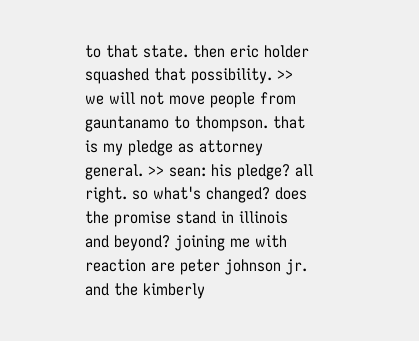to that state. then eric holder squashed that possibility. >> we will not move people from gauntanamo to thompson. that is my pledge as attorney general. >> sean: his pledge? all right. so what's changed? does the promise stand in illinois and beyond? joining me with reaction are peter johnson jr. and the kimberly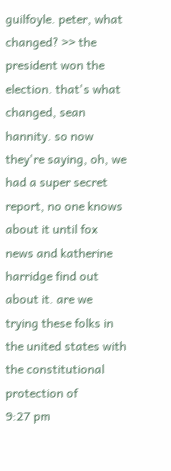guilfoyle. peter, what changed? >> the president won the election. that's what changed, sean hannity. so now they're saying, oh, we had a super secret report, no one knows about it until fox news and katherine harridge find out about it. are we trying these folks in the united states with the constitutional protection of
9:27 pm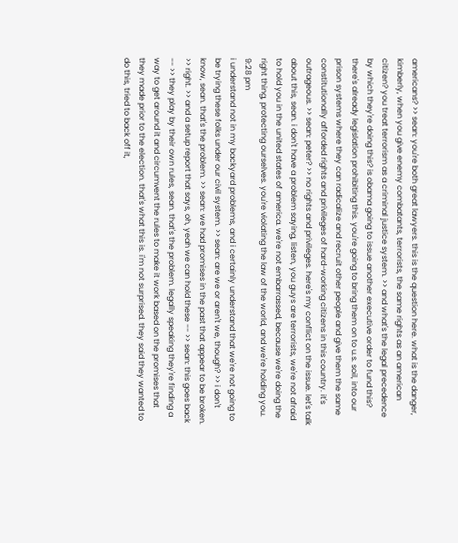americans? >> sean: you're both great lawyers. this is the question here. what is the danger, kimberly, when you give enemy combatants, terrorists, the same rights as an american citizen? you treat terrorism as a criminal justice system. >> and what's the legal precedence by which they're doing this? is obama going to issue another executive order to fund this? there's already legislation prohibiting this. you're going to bring them on to u.s. soil, into our prison systems where they can radicalize and recruit other people and give them the same constitutionally afforded rights and privileges of hard-working citizens in this country. it's outrageous. >> sean: peter? >> no rights and privileges. here's my conflict on the issue. let's talk about this, sean. i don't have a problem saying, listen, you guys are terrorists, we're not afraid to hold you in the united states of america. we're not embarrassed, because we're doing the right thing, protecting ourselves. you're violating the law of the world, and we're holding you.
9:28 pm
i understand not in my backyard problems, and i certainly understand that we're not going to be trying these folks under our civil system. >> sean: are we or aren't we, though? >> i don't know, sean. that's the problem. >> sean: we had promises in the past that appear to be broken. >> right. >> and a setup report that says, oh, yeah we can hold these -- >> sean: this goes back -- >> they play by their own rules, sean. that's the problem. legally speaking they're finding a way to get around it and circumvent the rules to make it work based on the promises that they made prior to the election. that's what this is. i'm not surprised. they said they wanted to do this, tried to back off it,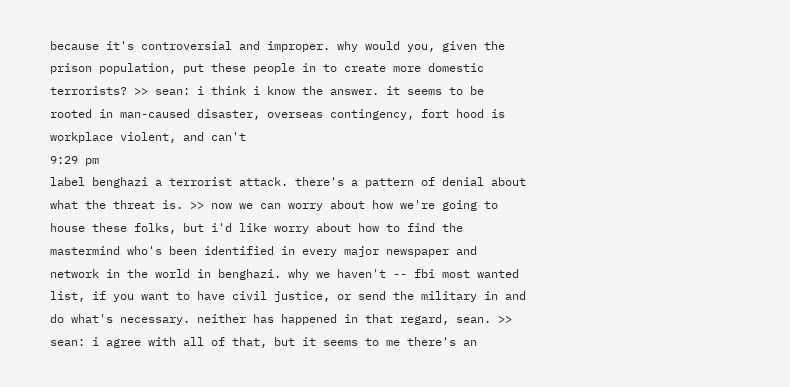because it's controversial and improper. why would you, given the prison population, put these people in to create more domestic terrorists? >> sean: i think i know the answer. it seems to be rooted in man-caused disaster, overseas contingency, fort hood is workplace violent, and can't
9:29 pm
label benghazi a terrorist attack. there's a pattern of denial about what the threat is. >> now we can worry about how we're going to house these folks, but i'd like worry about how to find the mastermind who's been identified in every major newspaper and network in the world in benghazi. why we haven't -- fbi most wanted list, if you want to have civil justice, or send the military in and do what's necessary. neither has happened in that regard, sean. >> sean: i agree with all of that, but it seems to me there's an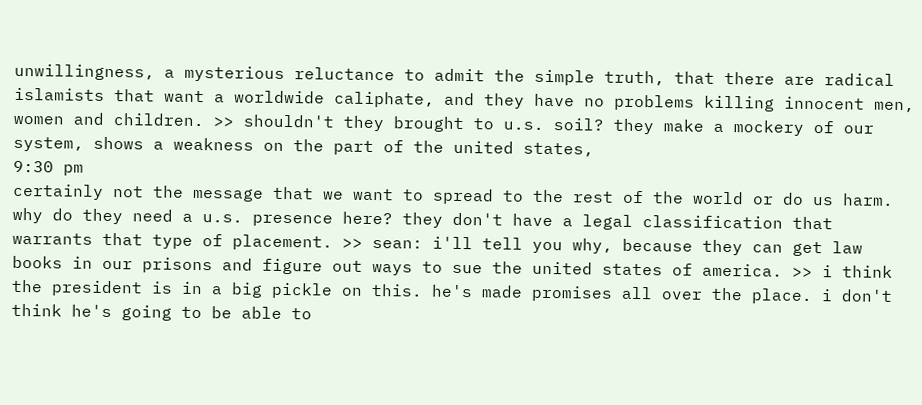unwillingness, a mysterious reluctance to admit the simple truth, that there are radical islamists that want a worldwide caliphate, and they have no problems killing innocent men, women and children. >> shouldn't they brought to u.s. soil? they make a mockery of our system, shows a weakness on the part of the united states,
9:30 pm
certainly not the message that we want to spread to the rest of the world or do us harm. why do they need a u.s. presence here? they don't have a legal classification that warrants that type of placement. >> sean: i'll tell you why, because they can get law books in our prisons and figure out ways to sue the united states of america. >> i think the president is in a big pickle on this. he's made promises all over the place. i don't think he's going to be able to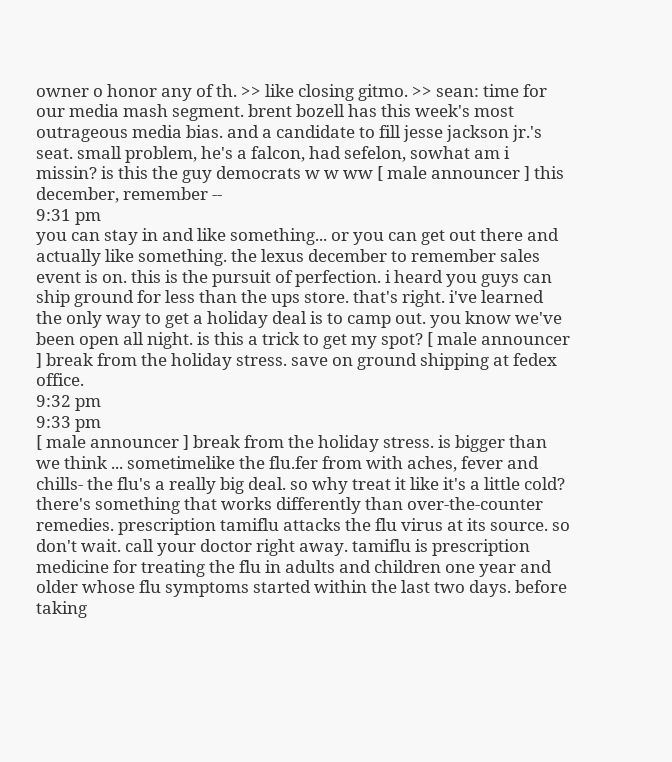owner o honor any of th. >> like closing gitmo. >> sean: time for our media mash segment. brent bozell has this week's most outrageous media bias. and a candidate to fill jesse jackson jr.'s seat. small problem, he's a falcon, had sefelon, sowhat am i missin? is this the guy democrats w w ww [ male announcer ] this december, remember --
9:31 pm
you can stay in and like something... or you can get out there and actually like something. the lexus december to remember sales event is on. this is the pursuit of perfection. i heard you guys can ship ground for less than the ups store. that's right. i've learned the only way to get a holiday deal is to camp out. you know we've been open all night. is this a trick to get my spot? [ male announcer ] break from the holiday stress. save on ground shipping at fedex office.
9:32 pm
9:33 pm
[ male announcer ] break from the holiday stress. is bigger than we think ... sometimelike the flu.fer from with aches, fever and chills- the flu's a really big deal. so why treat it like it's a little cold? there's something that works differently than over-the-counter remedies. prescription tamiflu attacks the flu virus at its source. so don't wait. call your doctor right away. tamiflu is prescription medicine for treating the flu in adults and children one year and older whose flu symptoms started within the last two days. before taking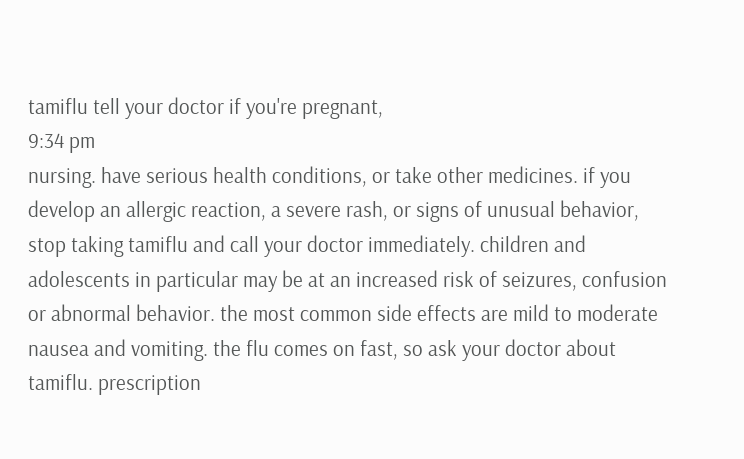tamiflu tell your doctor if you're pregnant,
9:34 pm
nursing. have serious health conditions, or take other medicines. if you develop an allergic reaction, a severe rash, or signs of unusual behavior, stop taking tamiflu and call your doctor immediately. children and adolescents in particular may be at an increased risk of seizures, confusion or abnormal behavior. the most common side effects are mild to moderate nausea and vomiting. the flu comes on fast, so ask your doctor about tamiflu. prescription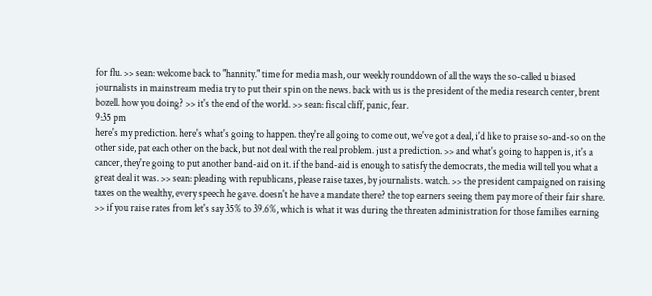for flu. >> sean: welcome back to "hannity." time for media mash, our weekly rounddown of all the ways the so-called u biased journalists in mainstream media try to put their spin on the news. back with us is the president of the media research center, brent bozell. how you doing? >> it's the end of the world. >> sean: fiscal cliff, panic, fear.
9:35 pm
here's my prediction. here's what's going to happen. they're all going to come out, we've got a deal, i'd like to praise so-and-so on the other side, pat each other on the back, but not deal with the real problem. just a prediction. >> and what's going to happen is, it's a cancer, they're going to put another band-aid on it. if the band-aid is enough to satisfy the democrats, the media will tell you what a great deal it was. >> sean: pleading with republicans, please raise taxes, by journalists. watch. >> the president campaigned on raising taxes on the wealthy, every speech he gave. doesn't he have a mandate there? the top earners seeing them pay more of their fair share. >> if you raise rates from let's say 35% to 39.6%, which is what it was during the threaten administration for those families earning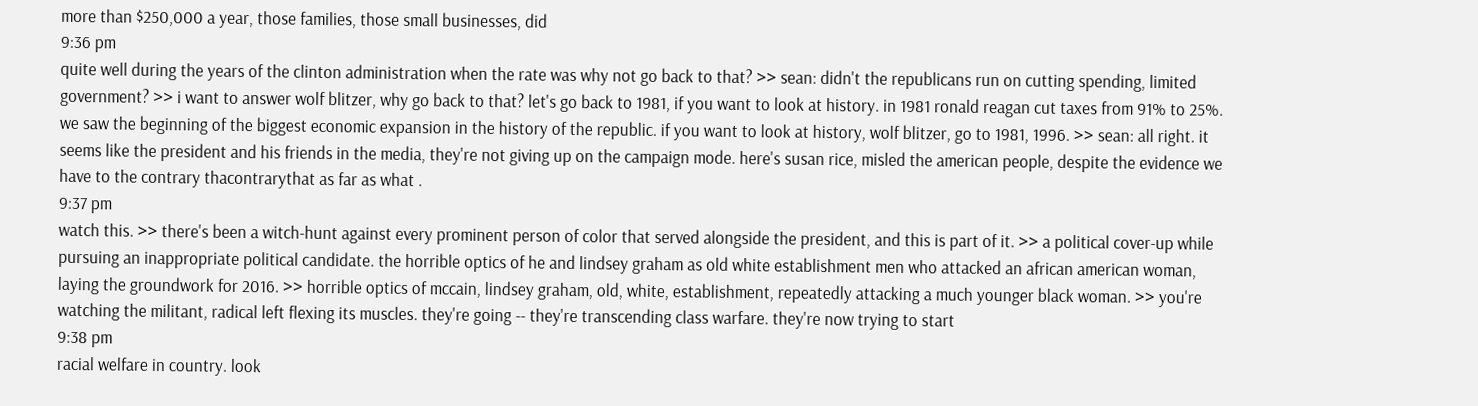more than $250,000 a year, those families, those small businesses, did
9:36 pm
quite well during the years of the clinton administration when the rate was why not go back to that? >> sean: didn't the republicans run on cutting spending, limited government? >> i want to answer wolf blitzer, why go back to that? let's go back to 1981, if you want to look at history. in 1981 ronald reagan cut taxes from 91% to 25%. we saw the beginning of the biggest economic expansion in the history of the republic. if you want to look at history, wolf blitzer, go to 1981, 1996. >> sean: all right. it seems like the president and his friends in the media, they're not giving up on the campaign mode. here's susan rice, misled the american people, despite the evidence we have to the contrary thacontrarythat as far as what .
9:37 pm
watch this. >> there's been a witch-hunt against every prominent person of color that served alongside the president, and this is part of it. >> a political cover-up while pursuing an inappropriate political candidate. the horrible optics of he and lindsey graham as old white establishment men who attacked an african american woman, laying the groundwork for 2016. >> horrible optics of mccain, lindsey graham, old, white, establishment, repeatedly attacking a much younger black woman. >> you're watching the militant, radical left flexing its muscles. they're going -- they're transcending class warfare. they're now trying to start
9:38 pm
racial welfare in country. look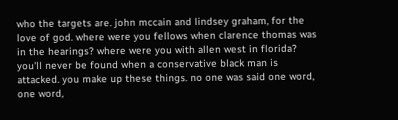who the targets are. john mccain and lindsey graham, for the love of god. where were you fellows when clarence thomas was in the hearings? where were you with allen west in florida? you'll never be found when a conservative black man is attacked. you make up these things. no one was said one word, one word,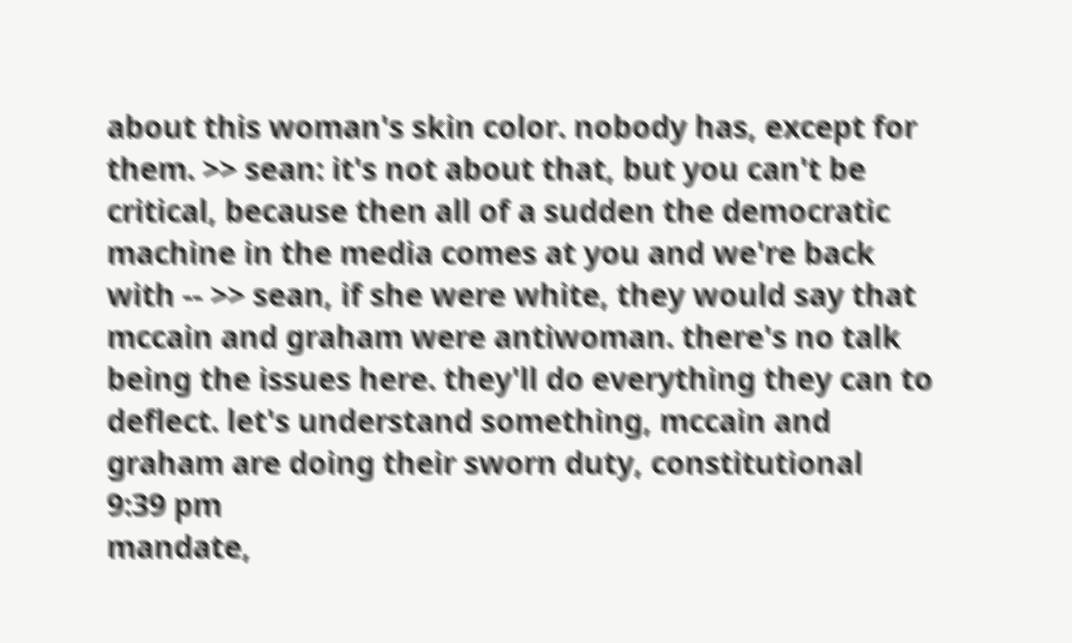about this woman's skin color. nobody has, except for them. >> sean: it's not about that, but you can't be critical, because then all of a sudden the democratic machine in the media comes at you and we're back with -- >> sean, if she were white, they would say that mccain and graham were antiwoman. there's no talk being the issues here. they'll do everything they can to deflect. let's understand something, mccain and graham are doing their sworn duty, constitutional
9:39 pm
mandate,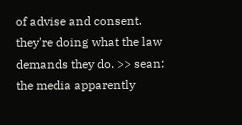of advise and consent. they're doing what the law demands they do. >> sean: the media apparently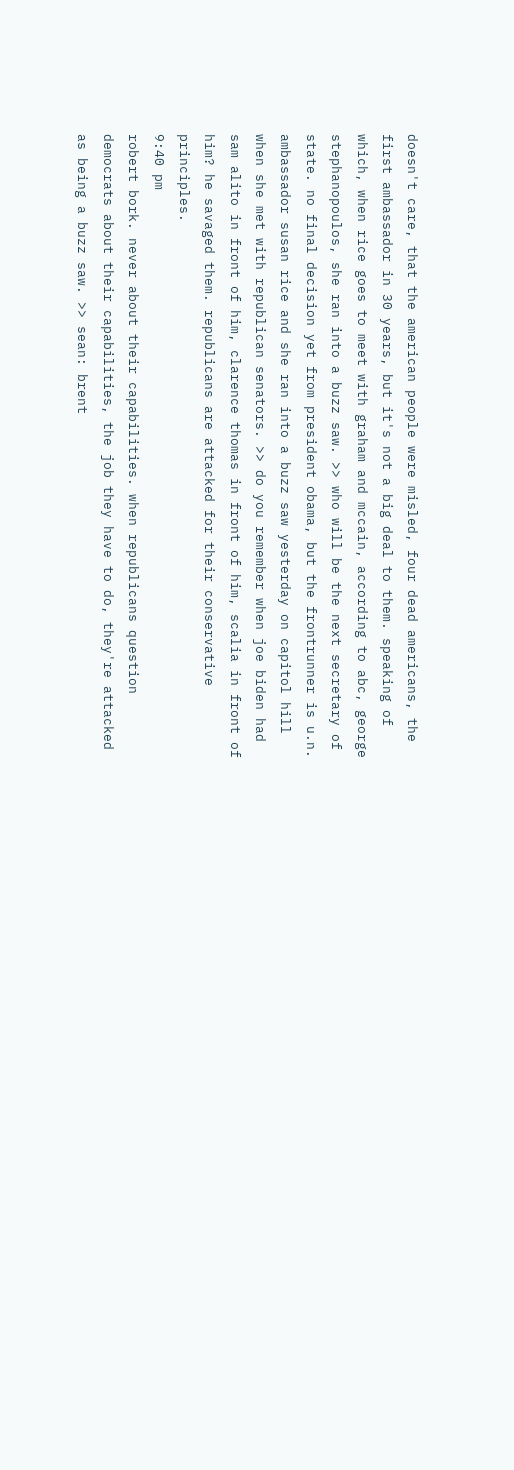doesn't care, that the american people were misled, four dead americans, the first ambassador in 30 years, but it's not a big deal to them. speaking of which, when rice goes to meet with graham and mccain, according to abc, george stephanopoulos, she ran into a buzz saw. >> who will be the next secretary of state. no final decision yet from president obama, but the frontrunner is u.n. ambassador susan rice and she ran into a buzz saw yesterday on capitol hill when she met with republican senators. >> do you remember when joe biden had sam alito in front of him, clarence thomas in front of him, scalia in front of him? he savaged them. republicans are attacked for their conservative principles.
9:40 pm
robert bork. never about their capabilities. when republicans question democrats about their capabilities, the job they have to do, they're attacked as being a buzz saw. >> sean: brent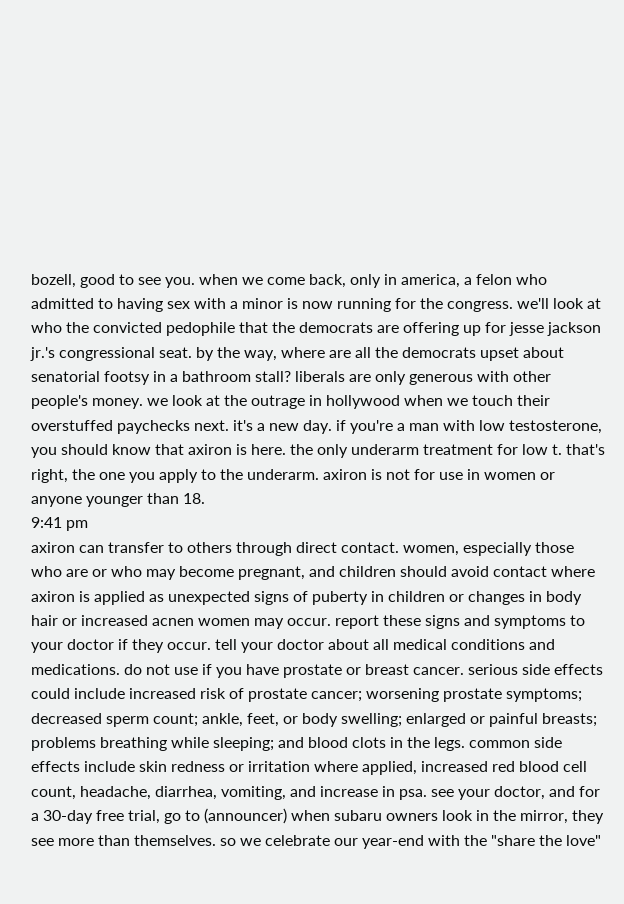bozell, good to see you. when we come back, only in america, a felon who admitted to having sex with a minor is now running for the congress. we'll look at who the convicted pedophile that the democrats are offering up for jesse jackson jr.'s congressional seat. by the way, where are all the democrats upset about senatorial footsy in a bathroom stall? liberals are only generous with other people's money. we look at the outrage in hollywood when we touch their overstuffed paychecks next. it's a new day. if you're a man with low testosterone, you should know that axiron is here. the only underarm treatment for low t. that's right, the one you apply to the underarm. axiron is not for use in women or anyone younger than 18.
9:41 pm
axiron can transfer to others through direct contact. women, especially those who are or who may become pregnant, and children should avoid contact where axiron is applied as unexpected signs of puberty in children or changes in body hair or increased acnen women may occur. report these signs and symptoms to your doctor if they occur. tell your doctor about all medical conditions and medications. do not use if you have prostate or breast cancer. serious side effects could include increased risk of prostate cancer; worsening prostate symptoms; decreased sperm count; ankle, feet, or body swelling; enlarged or painful breasts; problems breathing while sleeping; and blood clots in the legs. common side effects include skin redness or irritation where applied, increased red blood cell count, headache, diarrhea, vomiting, and increase in psa. see your doctor, and for a 30-day free trial, go to (announcer) when subaru owners look in the mirror, they see more than themselves. so we celebrate our year-end with the "share the love"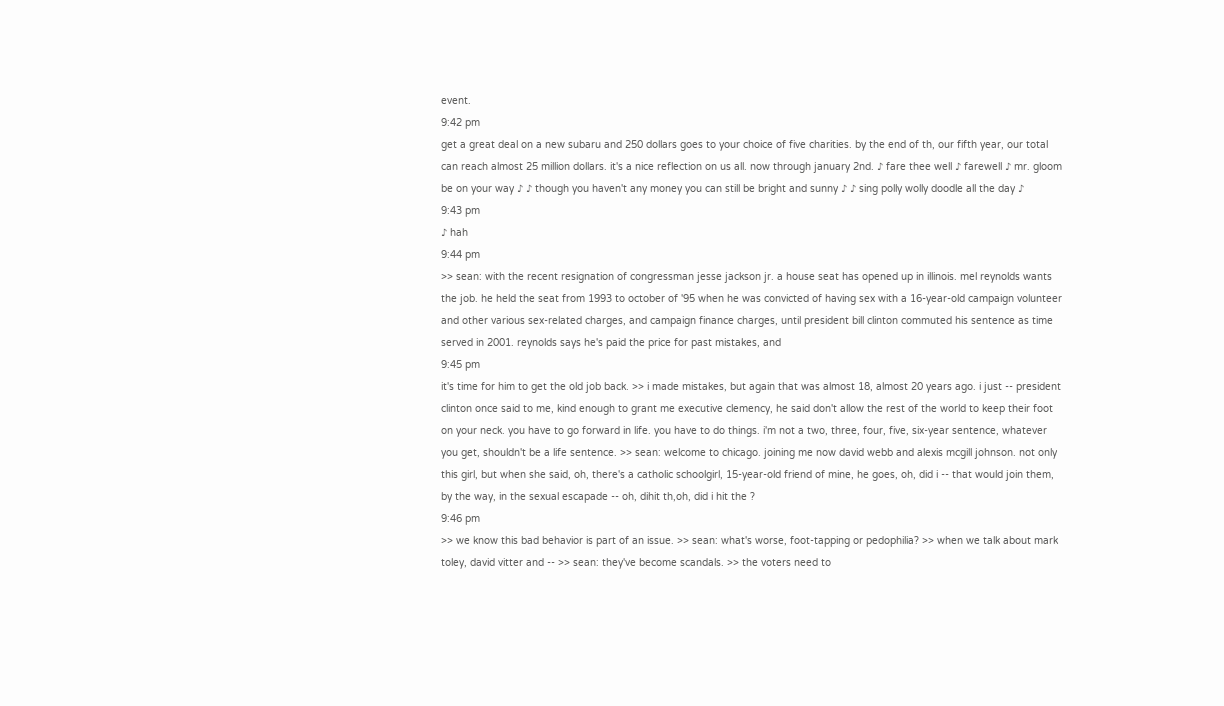event.
9:42 pm
get a great deal on a new subaru and 250 dollars goes to your choice of five charities. by the end of th, our fifth year, our total can reach almost 25 million dollars. it's a nice reflection on us all. now through january 2nd. ♪ fare thee well ♪ farewell ♪ mr. gloom be on your way ♪ ♪ though you haven't any money you can still be bright and sunny ♪ ♪ sing polly wolly doodle all the day ♪
9:43 pm
♪ hah
9:44 pm
>> sean: with the recent resignation of congressman jesse jackson jr. a house seat has opened up in illinois. mel reynolds wants the job. he held the seat from 1993 to october of '95 when he was convicted of having sex with a 16-year-old campaign volunteer and other various sex-related charges, and campaign finance charges, until president bill clinton commuted his sentence as time served in 2001. reynolds says he's paid the price for past mistakes, and
9:45 pm
it's time for him to get the old job back. >> i made mistakes, but again that was almost 18, almost 20 years ago. i just -- president clinton once said to me, kind enough to grant me executive clemency, he said don't allow the rest of the world to keep their foot on your neck. you have to go forward in life. you have to do things. i'm not a two, three, four, five, six-year sentence, whatever you get, shouldn't be a life sentence. >> sean: welcome to chicago. joining me now david webb and alexis mcgill johnson. not only this girl, but when she said, oh, there's a catholic schoolgirl, 15-year-old friend of mine, he goes, oh, did i -- that would join them, by the way, in the sexual escapade -- oh, dihit th,oh, did i hit the ?
9:46 pm
>> we know this bad behavior is part of an issue. >> sean: what's worse, foot-tapping or pedophilia? >> when we talk about mark toley, david vitter and -- >> sean: they've become scandals. >> the voters need to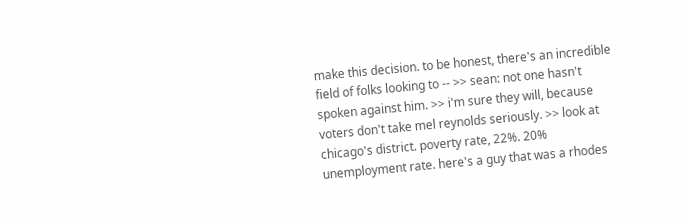make this decision. to be honest, there's an incredible field of folks looking to -- >> sean: not one hasn't spoken against him. >> i'm sure they will, because voters don't take mel reynolds seriously. >> look at chicago's district. poverty rate, 22%. 20% unemployment rate. here's a guy that was a rhodes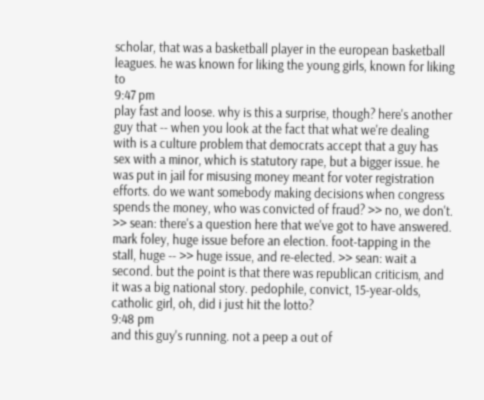scholar, that was a basketball player in the european basketball leagues. he was known for liking the young girls, known for liking to
9:47 pm
play fast and loose. why is this a surprise, though? here's another guy that -- when you look at the fact that what we're dealing with is a culture problem that democrats accept that a guy has sex with a minor, which is statutory rape, but a bigger issue. he was put in jail for misusing money meant for voter registration efforts. do we want somebody making decisions when congress spends the money, who was convicted of fraud? >> no, we don't. >> sean: there's a question here that we've got to have answered. mark foley, huge issue before an election. foot-tapping in the stall, huge -- >> huge issue, and re-elected. >> sean: wait a second. but the point is that there was republican criticism, and it was a big national story. pedophile, convict, 15-year-olds, catholic girl, oh, did i just hit the lotto?
9:48 pm
and this guy's running. not a peep a out of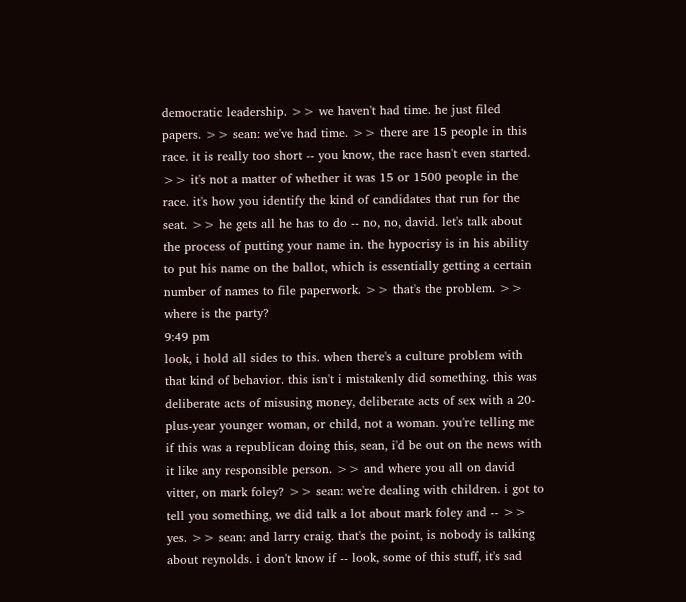democratic leadership. >> we haven't had time. he just filed papers. >> sean: we've had time. >> there are 15 people in this race. it is really too short -- you know, the race hasn't even started. >> it's not a matter of whether it was 15 or 1500 people in the race. it's how you identify the kind of candidates that run for the seat. >> he gets all he has to do -- no, no, david. let's talk about the process of putting your name in. the hypocrisy is in his ability to put his name on the ballot, which is essentially getting a certain number of names to file paperwork. >> that's the problem. >> where is the party?
9:49 pm
look, i hold all sides to this. when there's a culture problem with that kind of behavior. this isn't i mistakenly did something. this was deliberate acts of misusing money, deliberate acts of sex with a 20-plus-year younger woman, or child, not a woman. you're telling me if this was a republican doing this, sean, i'd be out on the news with it like any responsible person. >> and where you all on david vitter, on mark foley? >> sean: we're dealing with children. i got to tell you something, we did talk a lot about mark foley and -- >> yes. >> sean: and larry craig. that's the point, is nobody is talking about reynolds. i don't know if -- look, some of this stuff, it's sad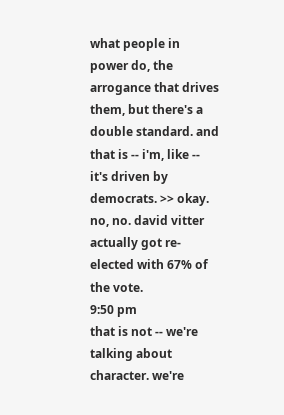what people in power do, the arrogance that drives them, but there's a double standard. and that is -- i'm, like -- it's driven by democrats. >> okay. no, no. david vitter actually got re-elected with 67% of the vote.
9:50 pm
that is not -- we're talking about character. we're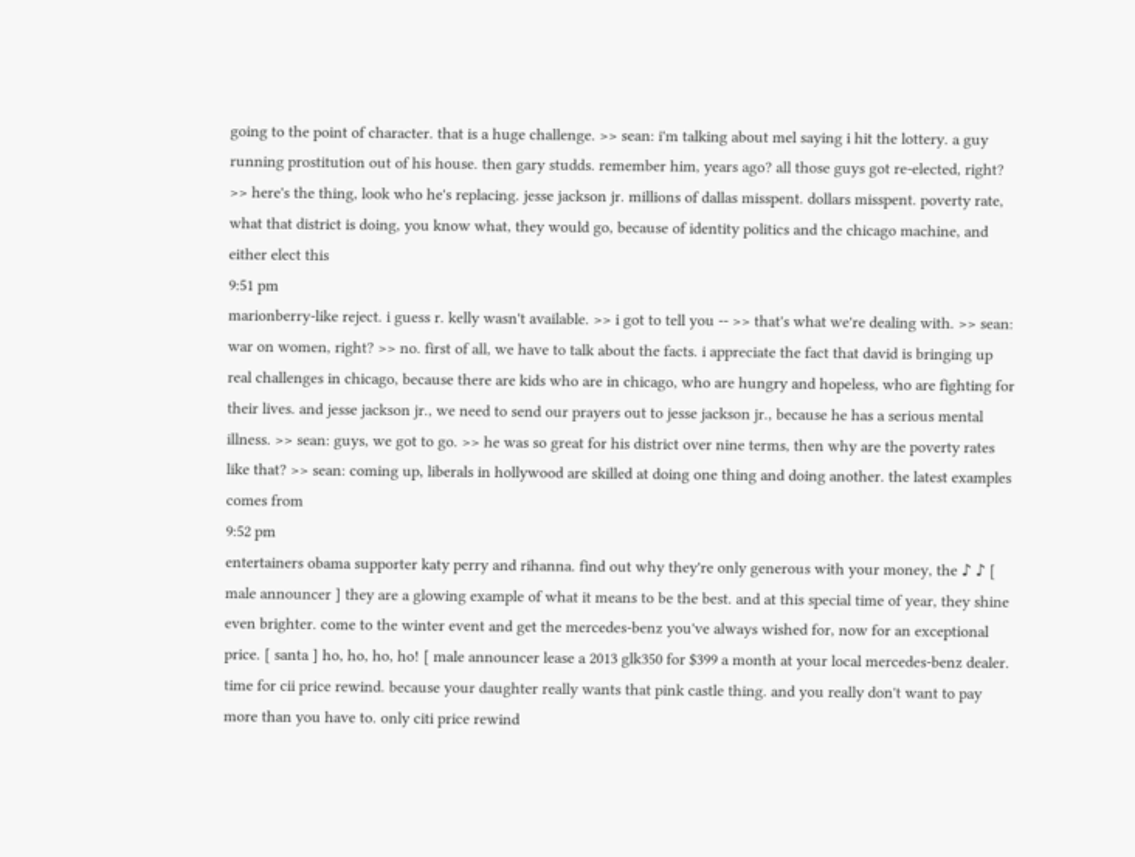going to the point of character. that is a huge challenge. >> sean: i'm talking about mel saying i hit the lottery. a guy running prostitution out of his house. then gary studds. remember him, years ago? all those guys got re-elected, right? >> here's the thing, look who he's replacing. jesse jackson jr. millions of dallas misspent. dollars misspent. poverty rate, what that district is doing, you know what, they would go, because of identity politics and the chicago machine, and either elect this
9:51 pm
marionberry-like reject. i guess r. kelly wasn't available. >> i got to tell you -- >> that's what we're dealing with. >> sean: war on women, right? >> no. first of all, we have to talk about the facts. i appreciate the fact that david is bringing up real challenges in chicago, because there are kids who are in chicago, who are hungry and hopeless, who are fighting for their lives. and jesse jackson jr., we need to send our prayers out to jesse jackson jr., because he has a serious mental illness. >> sean: guys, we got to go. >> he was so great for his district over nine terms, then why are the poverty rates like that? >> sean: coming up, liberals in hollywood are skilled at doing one thing and doing another. the latest examples comes from
9:52 pm
entertainers obama supporter katy perry and rihanna. find out why they're only generous with your money, the ♪ ♪ [ male announcer ] they are a glowing example of what it means to be the best. and at this special time of year, they shine even brighter. come to the winter event and get the mercedes-benz you've always wished for, now for an exceptional price. [ santa ] ho, ho, ho, ho! [ male announcer lease a 2013 glk350 for $399 a month at your local mercedes-benz dealer. time for cii price rewind. because your daughter really wants that pink castle thing. and you really don't want to pay more than you have to. only citi price rewind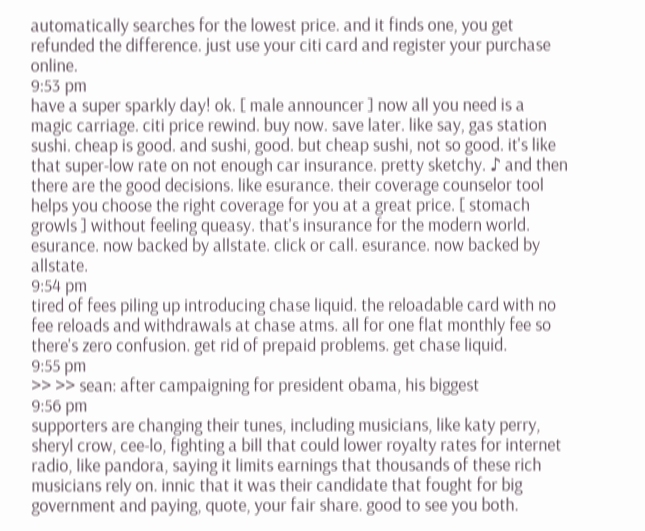automatically searches for the lowest price. and it finds one, you get refunded the difference. just use your citi card and register your purchase online.
9:53 pm
have a super sparkly day! ok. [ male announcer ] now all you need is a magic carriage. citi price rewind. buy now. save later. like say, gas station sushi. cheap is good. and sushi, good. but cheap sushi, not so good. it's like that super-low rate on not enough car insurance. pretty sketchy. ♪ and then there are the good decisions. like esurance. their coverage counselor tool helps you choose the right coverage for you at a great price. [ stomach growls ] without feeling queasy. that's insurance for the modern world. esurance. now backed by allstate. click or call. esurance. now backed by allstate.
9:54 pm
tired of fees piling up introducing chase liquid. the reloadable card with no fee reloads and withdrawals at chase atms. all for one flat monthly fee so there's zero confusion. get rid of prepaid problems. get chase liquid.
9:55 pm
>> >> sean: after campaigning for president obama, his biggest
9:56 pm
supporters are changing their tunes, including musicians, like katy perry, sheryl crow, cee-lo, fighting a bill that could lower royalty rates for internet radio, like pandora, saying it limits earnings that thousands of these rich musicians rely on. innic that it was their candidate that fought for big government and paying, quote, your fair share. good to see you both.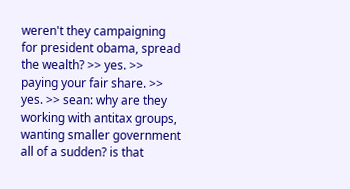weren't they campaigning for president obama, spread the wealth? >> yes. >> paying your fair share. >> yes. >> sean: why are they working with antitax groups, wanting smaller government all of a sudden? is that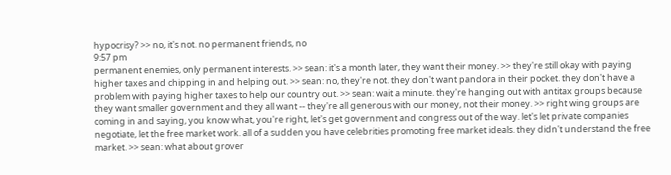hypocrisy? >> no, it's not. no permanent friends, no
9:57 pm
permanent enemies, only permanent interests. >> sean: it's a month later, they want their money. >> they're still okay with paying higher taxes and chipping in and helping out. >> sean: no, they're not. they don't want pandora in their pocket. they don't have a problem with paying higher taxes to help our country out. >> sean: wait a minute. they're hanging out with antitax groups because they want smaller government and they all want -- they're all generous with our money, not their money. >> right wing groups are coming in and saying, you know what, you're right, let's get government and congress out of the way. let's let private companies negotiate, let the free market work. all of a sudden you have celebrities promoting free market ideals. they didn't understand the free market. >> sean: what about grover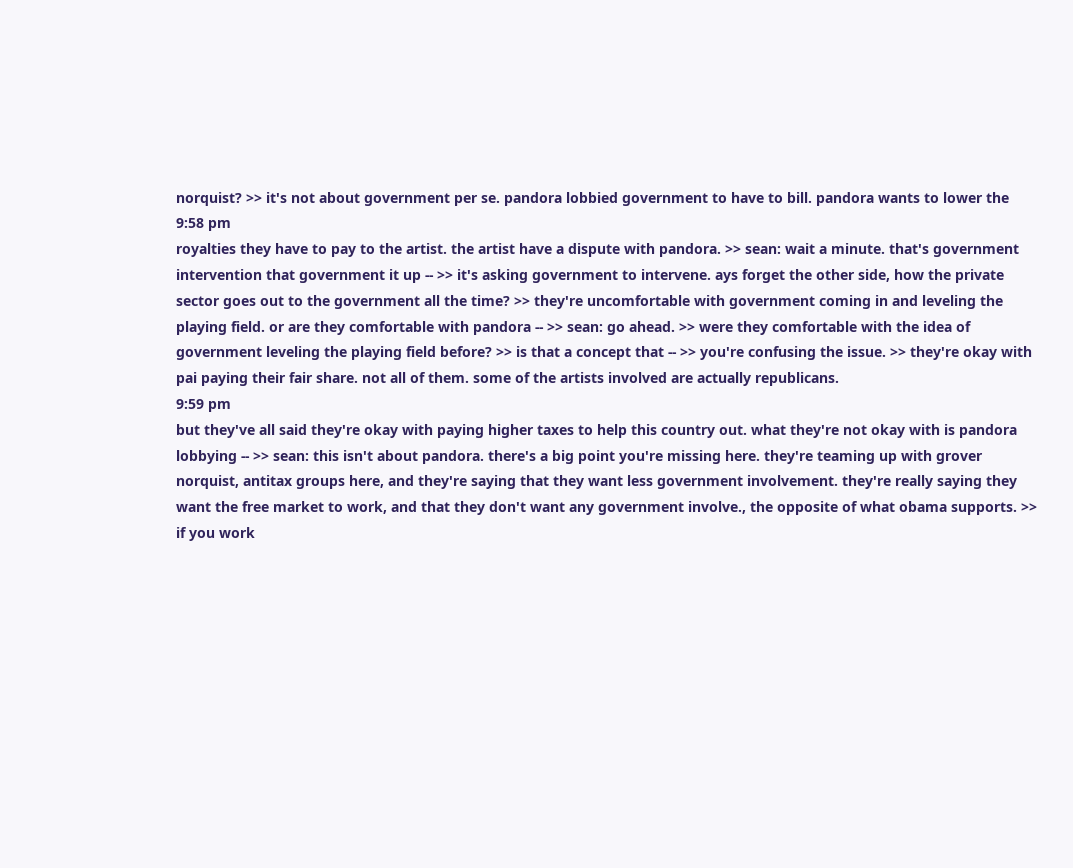norquist? >> it's not about government per se. pandora lobbied government to have to bill. pandora wants to lower the
9:58 pm
royalties they have to pay to the artist. the artist have a dispute with pandora. >> sean: wait a minute. that's government intervention that government it up -- >> it's asking government to intervene. ays forget the other side, how the private sector goes out to the government all the time? >> they're uncomfortable with government coming in and leveling the playing field. or are they comfortable with pandora -- >> sean: go ahead. >> were they comfortable with the idea of government leveling the playing field before? >> is that a concept that -- >> you're confusing the issue. >> they're okay with pai paying their fair share. not all of them. some of the artists involved are actually republicans.
9:59 pm
but they've all said they're okay with paying higher taxes to help this country out. what they're not okay with is pandora lobbying -- >> sean: this isn't about pandora. there's a big point you're missing here. they're teaming up with grover norquist, antitax groups here, and they're saying that they want less government involvement. they're really saying they want the free market to work, and that they don't want any government involve., the opposite of what obama supports. >> if you work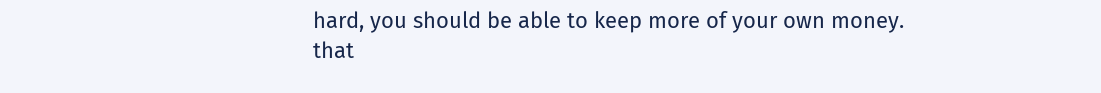hard, you should be able to keep more of your own money. that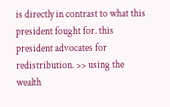is directly in contrast to what this president fought for. this president advocates for redistribution. >> using the wealth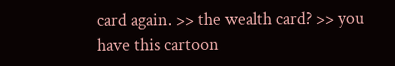card again. >> the wealth card? >> you have this cartoon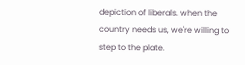depiction of liberals. when the country needs us, we're willing to step to the plate.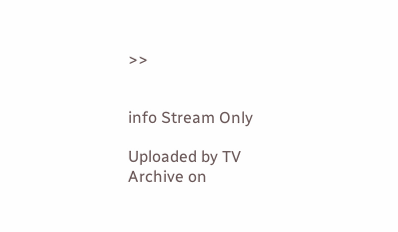>>


info Stream Only

Uploaded by TV Archive on